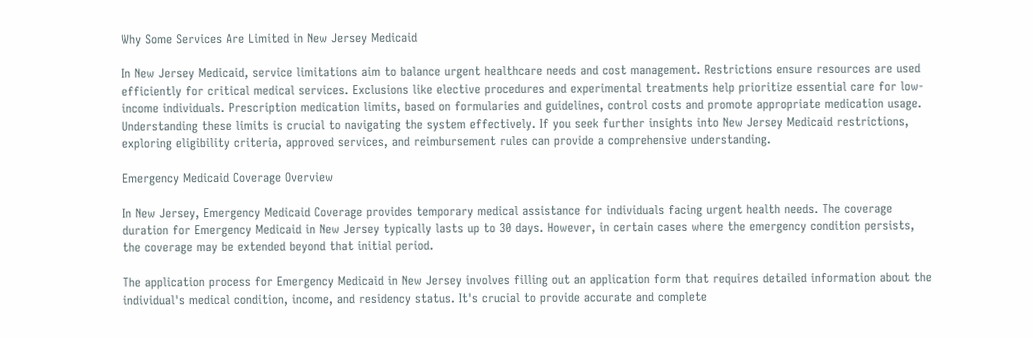Why Some Services Are Limited in New Jersey Medicaid

In New Jersey Medicaid, service limitations aim to balance urgent healthcare needs and cost management. Restrictions ensure resources are used efficiently for critical medical services. Exclusions like elective procedures and experimental treatments help prioritize essential care for low-income individuals. Prescription medication limits, based on formularies and guidelines, control costs and promote appropriate medication usage. Understanding these limits is crucial to navigating the system effectively. If you seek further insights into New Jersey Medicaid restrictions, exploring eligibility criteria, approved services, and reimbursement rules can provide a comprehensive understanding.

Emergency Medicaid Coverage Overview

In New Jersey, Emergency Medicaid Coverage provides temporary medical assistance for individuals facing urgent health needs. The coverage duration for Emergency Medicaid in New Jersey typically lasts up to 30 days. However, in certain cases where the emergency condition persists, the coverage may be extended beyond that initial period.

The application process for Emergency Medicaid in New Jersey involves filling out an application form that requires detailed information about the individual's medical condition, income, and residency status. It's crucial to provide accurate and complete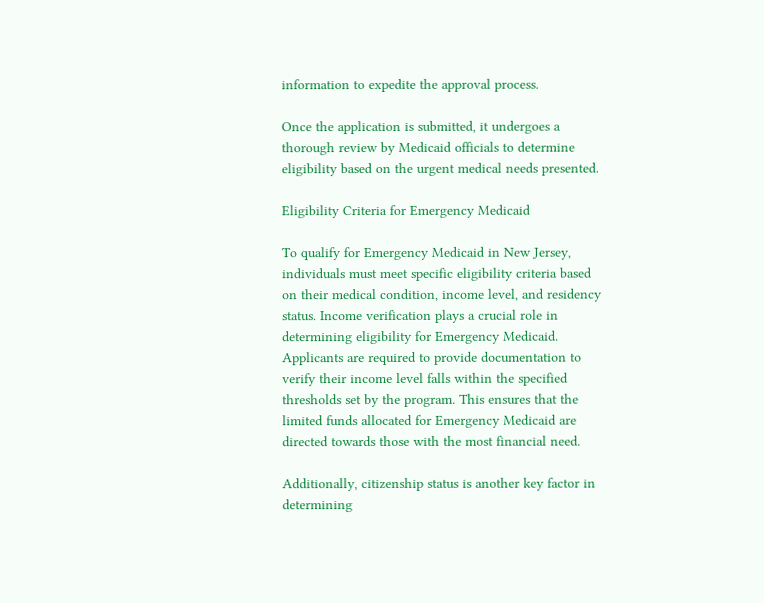information to expedite the approval process.

Once the application is submitted, it undergoes a thorough review by Medicaid officials to determine eligibility based on the urgent medical needs presented.

Eligibility Criteria for Emergency Medicaid

To qualify for Emergency Medicaid in New Jersey, individuals must meet specific eligibility criteria based on their medical condition, income level, and residency status. Income verification plays a crucial role in determining eligibility for Emergency Medicaid. Applicants are required to provide documentation to verify their income level falls within the specified thresholds set by the program. This ensures that the limited funds allocated for Emergency Medicaid are directed towards those with the most financial need.

Additionally, citizenship status is another key factor in determining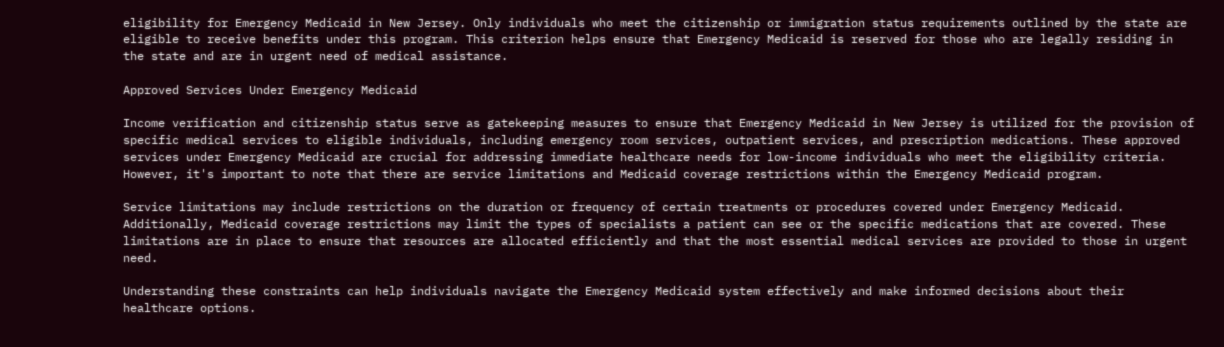eligibility for Emergency Medicaid in New Jersey. Only individuals who meet the citizenship or immigration status requirements outlined by the state are eligible to receive benefits under this program. This criterion helps ensure that Emergency Medicaid is reserved for those who are legally residing in the state and are in urgent need of medical assistance.

Approved Services Under Emergency Medicaid

Income verification and citizenship status serve as gatekeeping measures to ensure that Emergency Medicaid in New Jersey is utilized for the provision of specific medical services to eligible individuals, including emergency room services, outpatient services, and prescription medications. These approved services under Emergency Medicaid are crucial for addressing immediate healthcare needs for low-income individuals who meet the eligibility criteria. However, it's important to note that there are service limitations and Medicaid coverage restrictions within the Emergency Medicaid program.

Service limitations may include restrictions on the duration or frequency of certain treatments or procedures covered under Emergency Medicaid. Additionally, Medicaid coverage restrictions may limit the types of specialists a patient can see or the specific medications that are covered. These limitations are in place to ensure that resources are allocated efficiently and that the most essential medical services are provided to those in urgent need.

Understanding these constraints can help individuals navigate the Emergency Medicaid system effectively and make informed decisions about their healthcare options.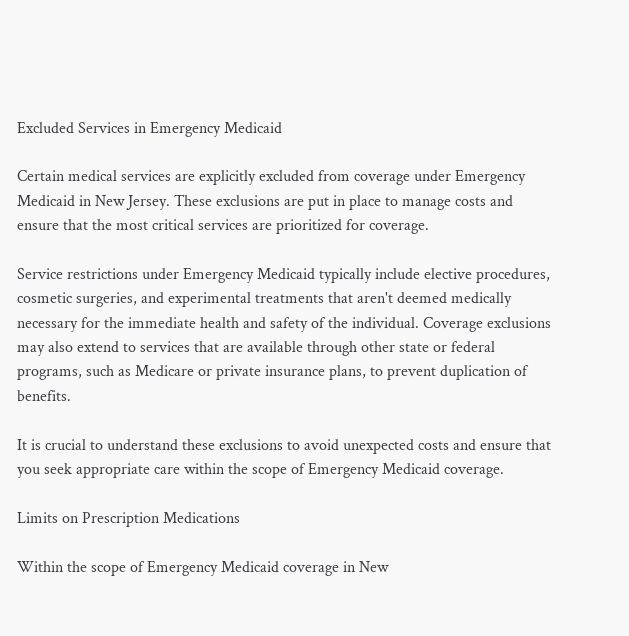Excluded Services in Emergency Medicaid

Certain medical services are explicitly excluded from coverage under Emergency Medicaid in New Jersey. These exclusions are put in place to manage costs and ensure that the most critical services are prioritized for coverage.

Service restrictions under Emergency Medicaid typically include elective procedures, cosmetic surgeries, and experimental treatments that aren't deemed medically necessary for the immediate health and safety of the individual. Coverage exclusions may also extend to services that are available through other state or federal programs, such as Medicare or private insurance plans, to prevent duplication of benefits.

It is crucial to understand these exclusions to avoid unexpected costs and ensure that you seek appropriate care within the scope of Emergency Medicaid coverage.

Limits on Prescription Medications

Within the scope of Emergency Medicaid coverage in New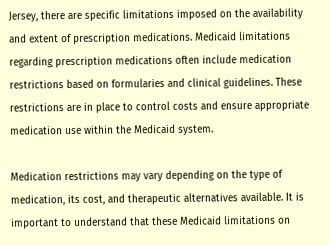Jersey, there are specific limitations imposed on the availability and extent of prescription medications. Medicaid limitations regarding prescription medications often include medication restrictions based on formularies and clinical guidelines. These restrictions are in place to control costs and ensure appropriate medication use within the Medicaid system.

Medication restrictions may vary depending on the type of medication, its cost, and therapeutic alternatives available. It is important to understand that these Medicaid limitations on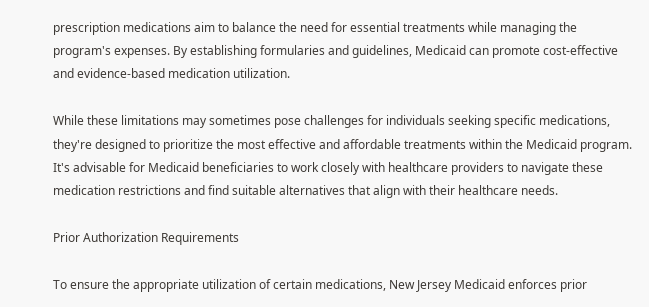prescription medications aim to balance the need for essential treatments while managing the program's expenses. By establishing formularies and guidelines, Medicaid can promote cost-effective and evidence-based medication utilization.

While these limitations may sometimes pose challenges for individuals seeking specific medications, they're designed to prioritize the most effective and affordable treatments within the Medicaid program. It's advisable for Medicaid beneficiaries to work closely with healthcare providers to navigate these medication restrictions and find suitable alternatives that align with their healthcare needs.

Prior Authorization Requirements

To ensure the appropriate utilization of certain medications, New Jersey Medicaid enforces prior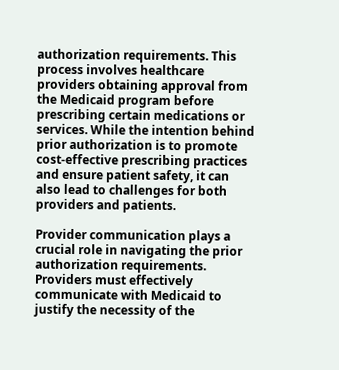authorization requirements. This process involves healthcare providers obtaining approval from the Medicaid program before prescribing certain medications or services. While the intention behind prior authorization is to promote cost-effective prescribing practices and ensure patient safety, it can also lead to challenges for both providers and patients.

Provider communication plays a crucial role in navigating the prior authorization requirements. Providers must effectively communicate with Medicaid to justify the necessity of the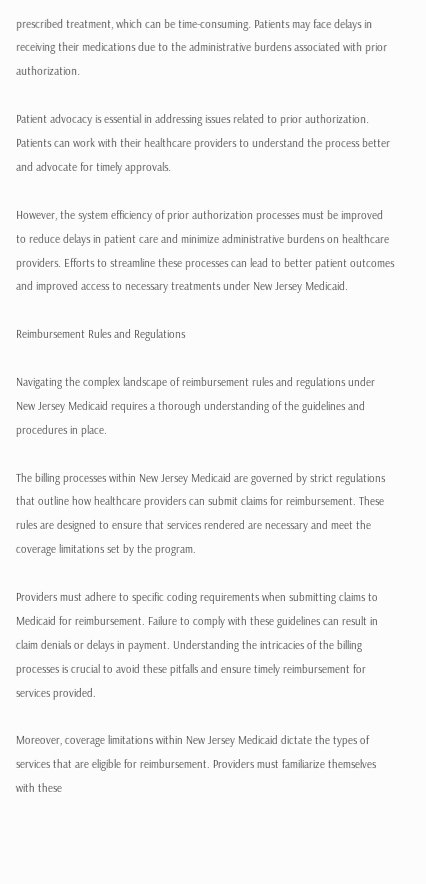prescribed treatment, which can be time-consuming. Patients may face delays in receiving their medications due to the administrative burdens associated with prior authorization.

Patient advocacy is essential in addressing issues related to prior authorization. Patients can work with their healthcare providers to understand the process better and advocate for timely approvals.

However, the system efficiency of prior authorization processes must be improved to reduce delays in patient care and minimize administrative burdens on healthcare providers. Efforts to streamline these processes can lead to better patient outcomes and improved access to necessary treatments under New Jersey Medicaid.

Reimbursement Rules and Regulations

Navigating the complex landscape of reimbursement rules and regulations under New Jersey Medicaid requires a thorough understanding of the guidelines and procedures in place.

The billing processes within New Jersey Medicaid are governed by strict regulations that outline how healthcare providers can submit claims for reimbursement. These rules are designed to ensure that services rendered are necessary and meet the coverage limitations set by the program.

Providers must adhere to specific coding requirements when submitting claims to Medicaid for reimbursement. Failure to comply with these guidelines can result in claim denials or delays in payment. Understanding the intricacies of the billing processes is crucial to avoid these pitfalls and ensure timely reimbursement for services provided.

Moreover, coverage limitations within New Jersey Medicaid dictate the types of services that are eligible for reimbursement. Providers must familiarize themselves with these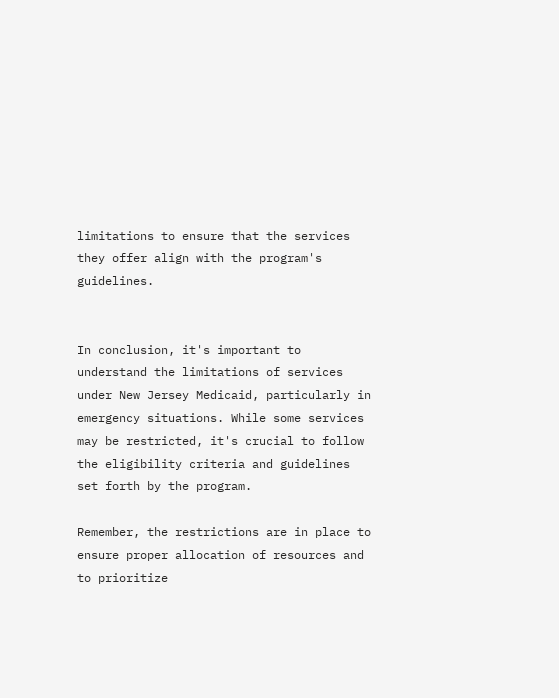limitations to ensure that the services they offer align with the program's guidelines.


In conclusion, it's important to understand the limitations of services under New Jersey Medicaid, particularly in emergency situations. While some services may be restricted, it's crucial to follow the eligibility criteria and guidelines set forth by the program.

Remember, the restrictions are in place to ensure proper allocation of resources and to prioritize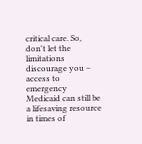critical care. So, don't let the limitations discourage you – access to emergency Medicaid can still be a lifesaving resource in times of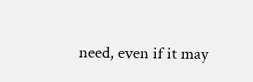need, even if it may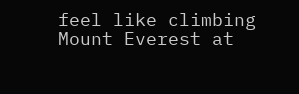feel like climbing Mount Everest at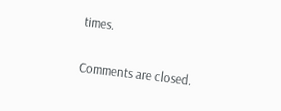times.

Comments are closed.